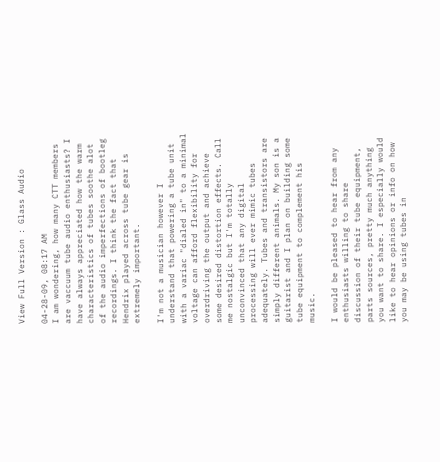View Full Version : Glass Audio

04-28-09, 08:17 AM
I am wondering, how many CTT members are vaccuum tube audio enthusiasts? I have always appreciated how the warm characteristics of tubes soothe alot of the audio imperfections of bootleg recordings. I think the fact that Hendrix played across tube gear is extremely important.

I'm not a musician however I understand that powering a tube unit with a variac "dialed in" to a minimal voltage can afford flexibility for overdriving the output and achieve some desired distortion effects. Call me nostalgic but I'm totally unconvinced that any digital processing will ever mimic tubes adequately. Tubes and transistors are simply different animals. My son is a guitarist and I plan on building some tube equipment to complement his music.

I would be pleased to hear from any enthusiasts willing to share discussion of their tube equipment, parts sources, pretty much anything you want to share. I especially would like to hear opinions or info on how you may be using tubes in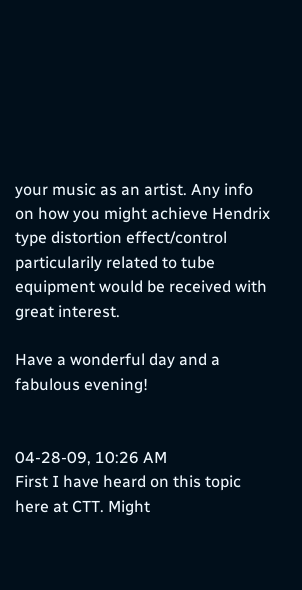your music as an artist. Any info on how you might achieve Hendrix type distortion effect/control particularily related to tube equipment would be received with great interest.

Have a wonderful day and a fabulous evening!


04-28-09, 10:26 AM
First I have heard on this topic here at CTT. Might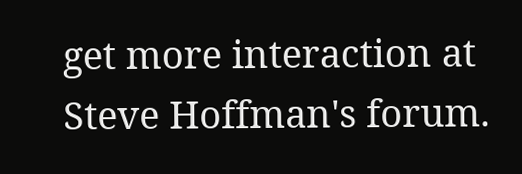get more interaction at Steve Hoffman's forum.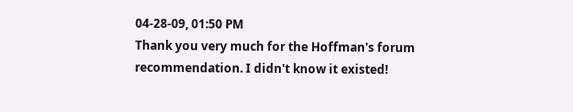04-28-09, 01:50 PM
Thank you very much for the Hoffman's forum recommendation. I didn't know it existed!